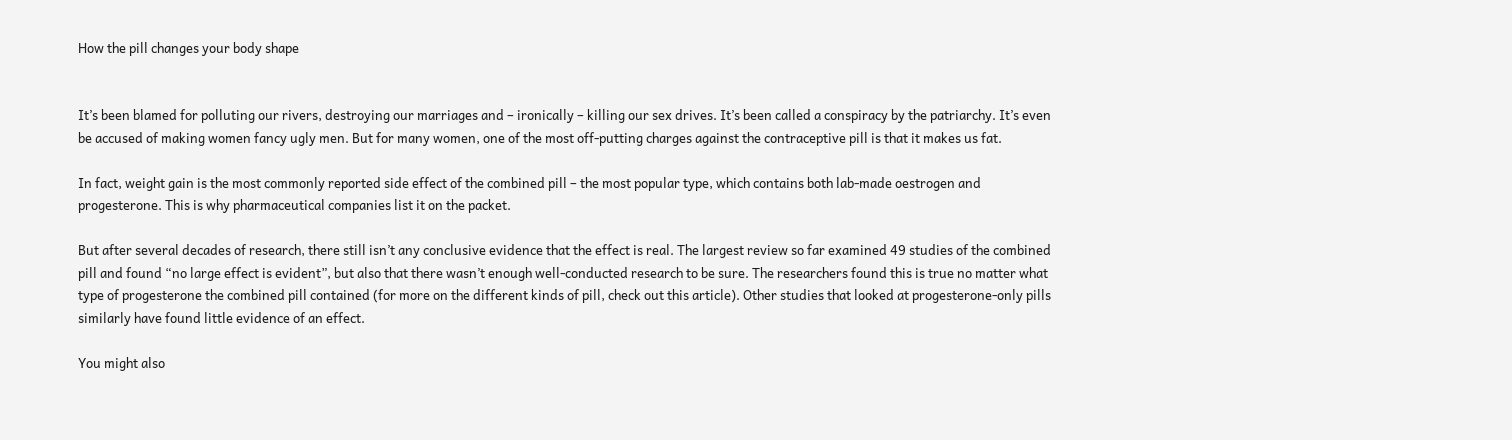How the pill changes your body shape


It’s been blamed for polluting our rivers, destroying our marriages and – ironically – killing our sex drives. It’s been called a conspiracy by the patriarchy. It’s even be accused of making women fancy ugly men. But for many women, one of the most off-putting charges against the contraceptive pill is that it makes us fat.

In fact, weight gain is the most commonly reported side effect of the combined pill – the most popular type, which contains both lab-made oestrogen and progesterone. This is why pharmaceutical companies list it on the packet.

But after several decades of research, there still isn’t any conclusive evidence that the effect is real. The largest review so far examined 49 studies of the combined pill and found “no large effect is evident”, but also that there wasn’t enough well-conducted research to be sure. The researchers found this is true no matter what type of progesterone the combined pill contained (for more on the different kinds of pill, check out this article). Other studies that looked at progesterone-only pills similarly have found little evidence of an effect.

You might also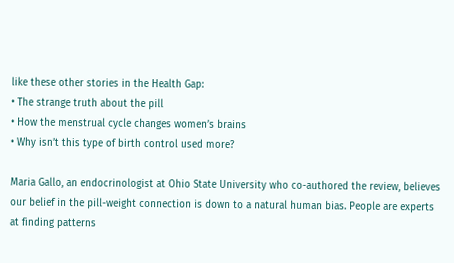like these other stories in the Health Gap:
• The strange truth about the pill
• How the menstrual cycle changes women’s brains
• Why isn’t this type of birth control used more?

Maria Gallo, an endocrinologist at Ohio State University who co-authored the review, believes our belief in the pill-weight connection is down to a natural human bias. People are experts at finding patterns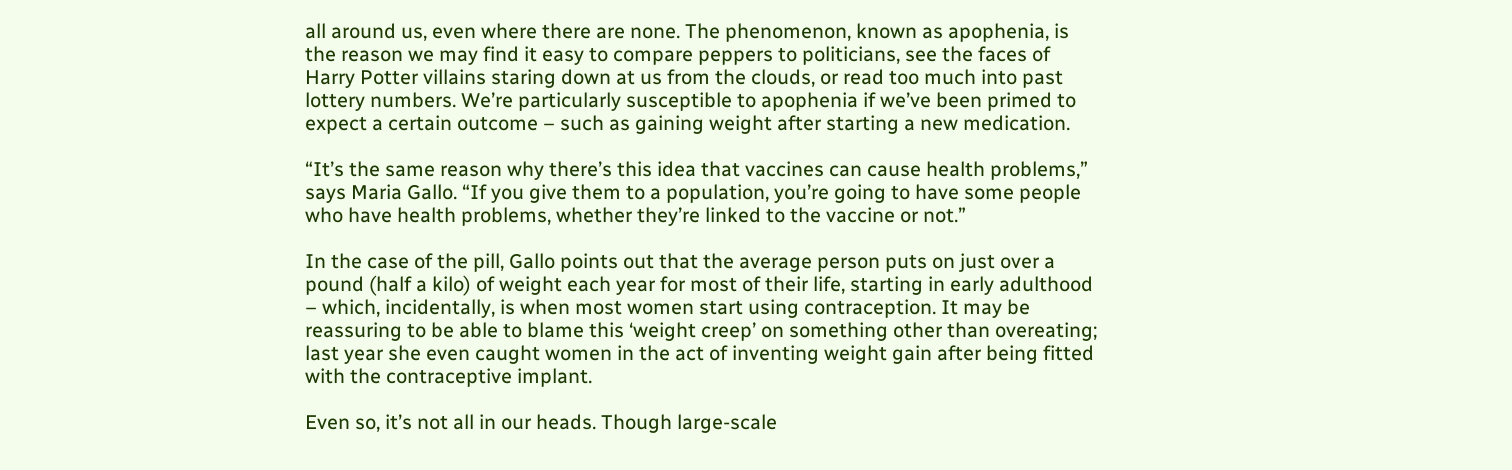all around us, even where there are none. The phenomenon, known as apophenia, is the reason we may find it easy to compare peppers to politicians, see the faces of Harry Potter villains staring down at us from the clouds, or read too much into past lottery numbers. We’re particularly susceptible to apophenia if we’ve been primed to expect a certain outcome – such as gaining weight after starting a new medication.

“It’s the same reason why there’s this idea that vaccines can cause health problems,” says Maria Gallo. “If you give them to a population, you’re going to have some people who have health problems, whether they’re linked to the vaccine or not.”

In the case of the pill, Gallo points out that the average person puts on just over a pound (half a kilo) of weight each year for most of their life, starting in early adulthood – which, incidentally, is when most women start using contraception. It may be reassuring to be able to blame this ‘weight creep’ on something other than overeating; last year she even caught women in the act of inventing weight gain after being fitted with the contraceptive implant.

Even so, it’s not all in our heads. Though large-scale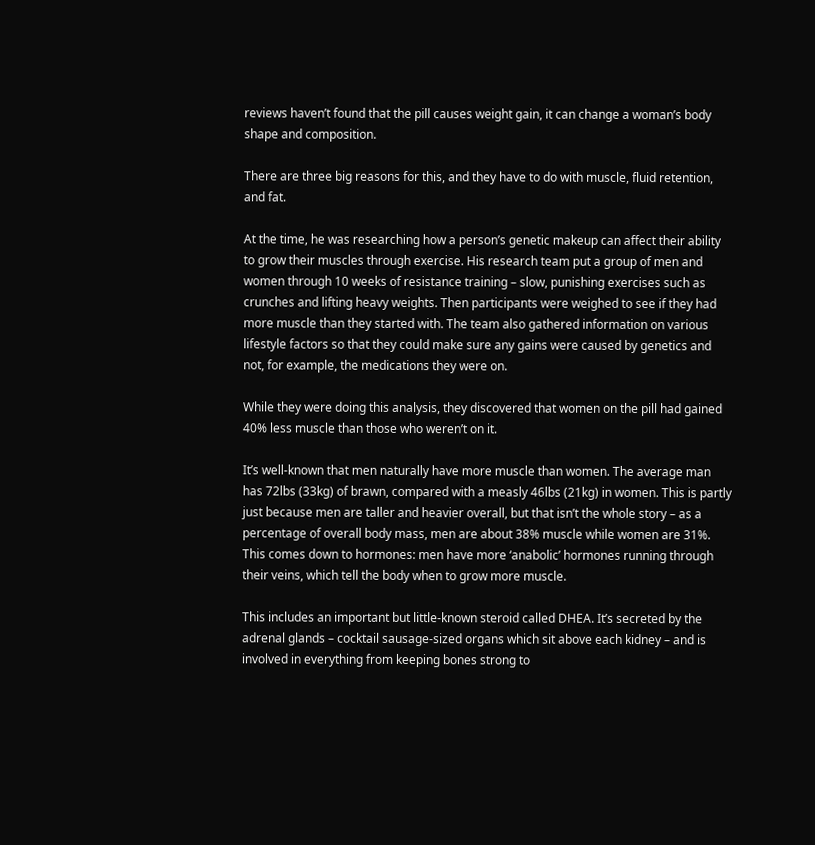reviews haven’t found that the pill causes weight gain, it can change a woman’s body shape and composition.

There are three big reasons for this, and they have to do with muscle, fluid retention, and fat.

At the time, he was researching how a person’s genetic makeup can affect their ability to grow their muscles through exercise. His research team put a group of men and women through 10 weeks of resistance training – slow, punishing exercises such as crunches and lifting heavy weights. Then participants were weighed to see if they had more muscle than they started with. The team also gathered information on various lifestyle factors so that they could make sure any gains were caused by genetics and not, for example, the medications they were on.

While they were doing this analysis, they discovered that women on the pill had gained 40% less muscle than those who weren’t on it.

It’s well-known that men naturally have more muscle than women. The average man has 72lbs (33kg) of brawn, compared with a measly 46lbs (21kg) in women. This is partly just because men are taller and heavier overall, but that isn’t the whole story – as a percentage of overall body mass, men are about 38% muscle while women are 31%. This comes down to hormones: men have more ‘anabolic’ hormones running through their veins, which tell the body when to grow more muscle.

This includes an important but little-known steroid called DHEA. It’s secreted by the adrenal glands – cocktail sausage-sized organs which sit above each kidney – and is involved in everything from keeping bones strong to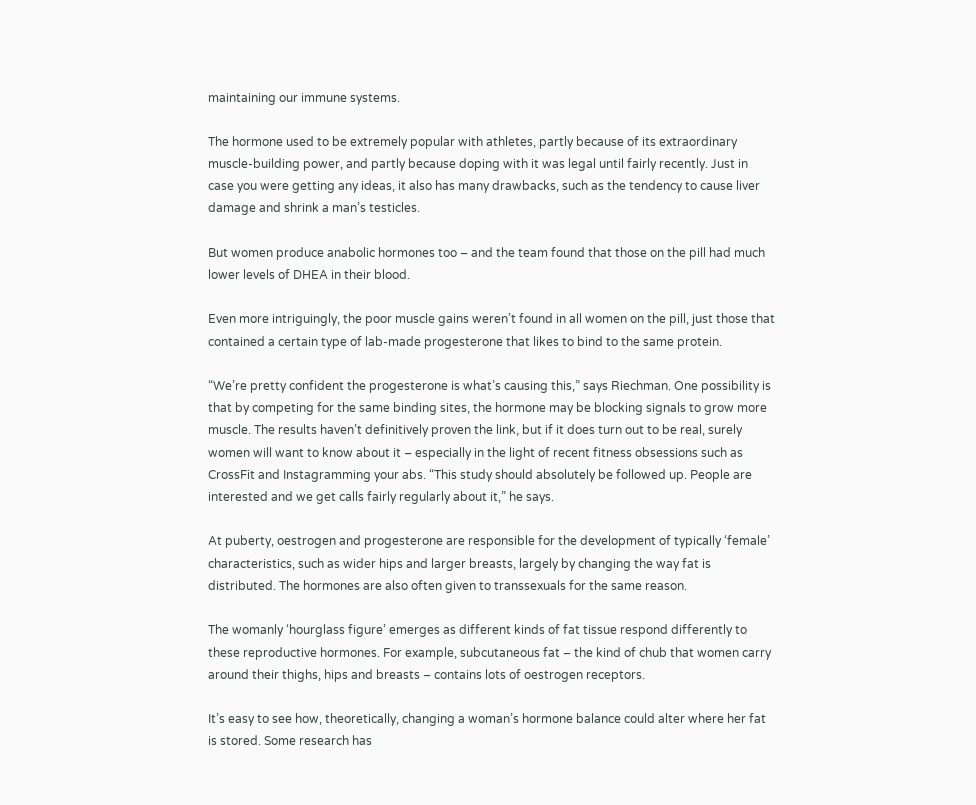maintaining our immune systems.

The hormone used to be extremely popular with athletes, partly because of its extraordinary muscle-building power, and partly because doping with it was legal until fairly recently. Just in case you were getting any ideas, it also has many drawbacks, such as the tendency to cause liver damage and shrink a man’s testicles.

But women produce anabolic hormones too – and the team found that those on the pill had much lower levels of DHEA in their blood.

Even more intriguingly, the poor muscle gains weren’t found in all women on the pill, just those that contained a certain type of lab-made progesterone that likes to bind to the same protein.

“We’re pretty confident the progesterone is what’s causing this,” says Riechman. One possibility is that by competing for the same binding sites, the hormone may be blocking signals to grow more muscle. The results haven’t definitively proven the link, but if it does turn out to be real, surely women will want to know about it – especially in the light of recent fitness obsessions such as CrossFit and Instagramming your abs. “This study should absolutely be followed up. People are interested and we get calls fairly regularly about it,” he says.

At puberty, oestrogen and progesterone are responsible for the development of typically ‘female’ characteristics, such as wider hips and larger breasts, largely by changing the way fat is distributed. The hormones are also often given to transsexuals for the same reason.

The womanly ‘hourglass figure’ emerges as different kinds of fat tissue respond differently to these reproductive hormones. For example, subcutaneous fat – the kind of chub that women carry around their thighs, hips and breasts – contains lots of oestrogen receptors.

It’s easy to see how, theoretically, changing a woman’s hormone balance could alter where her fat is stored. Some research has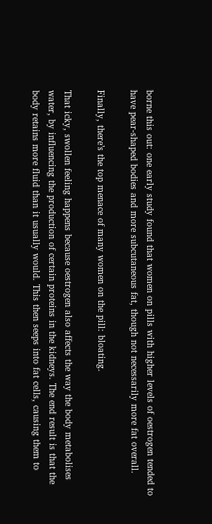borne this out: one early study found that women on pills with higher levels of oestrogen tended to have pear-shaped bodies and more subcutaneous fat, though not necessarily more fat overall.

Finally, there’s the top menace of many women on the pill: bloating.

That icky, swollen feeling happens because oestrogen also affects the way the body metabolises water, by influencing the production of certain proteins in the kidneys. The end result is that the body retains more fluid than it usually would. This then seeps into fat cells, causing them to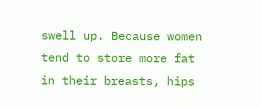swell up. Because women tend to store more fat in their breasts, hips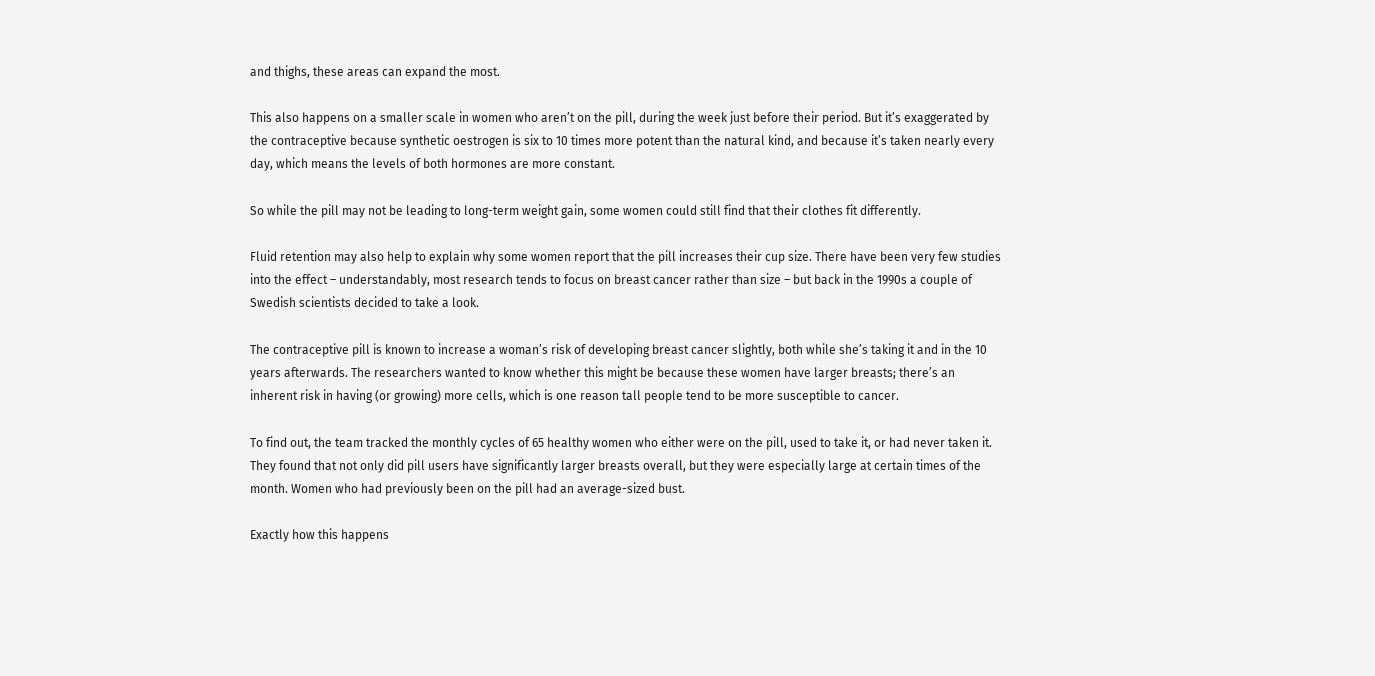and thighs, these areas can expand the most.

This also happens on a smaller scale in women who aren’t on the pill, during the week just before their period. But it’s exaggerated by the contraceptive because synthetic oestrogen is six to 10 times more potent than the natural kind, and because it’s taken nearly every day, which means the levels of both hormones are more constant.

So while the pill may not be leading to long-term weight gain, some women could still find that their clothes fit differently.

Fluid retention may also help to explain why some women report that the pill increases their cup size. There have been very few studies into the effect – understandably, most research tends to focus on breast cancer rather than size – but back in the 1990s a couple of Swedish scientists decided to take a look.

The contraceptive pill is known to increase a woman’s risk of developing breast cancer slightly, both while she’s taking it and in the 10 years afterwards. The researchers wanted to know whether this might be because these women have larger breasts; there’s an inherent risk in having (or growing) more cells, which is one reason tall people tend to be more susceptible to cancer.

To find out, the team tracked the monthly cycles of 65 healthy women who either were on the pill, used to take it, or had never taken it. They found that not only did pill users have significantly larger breasts overall, but they were especially large at certain times of the month. Women who had previously been on the pill had an average-sized bust.

Exactly how this happens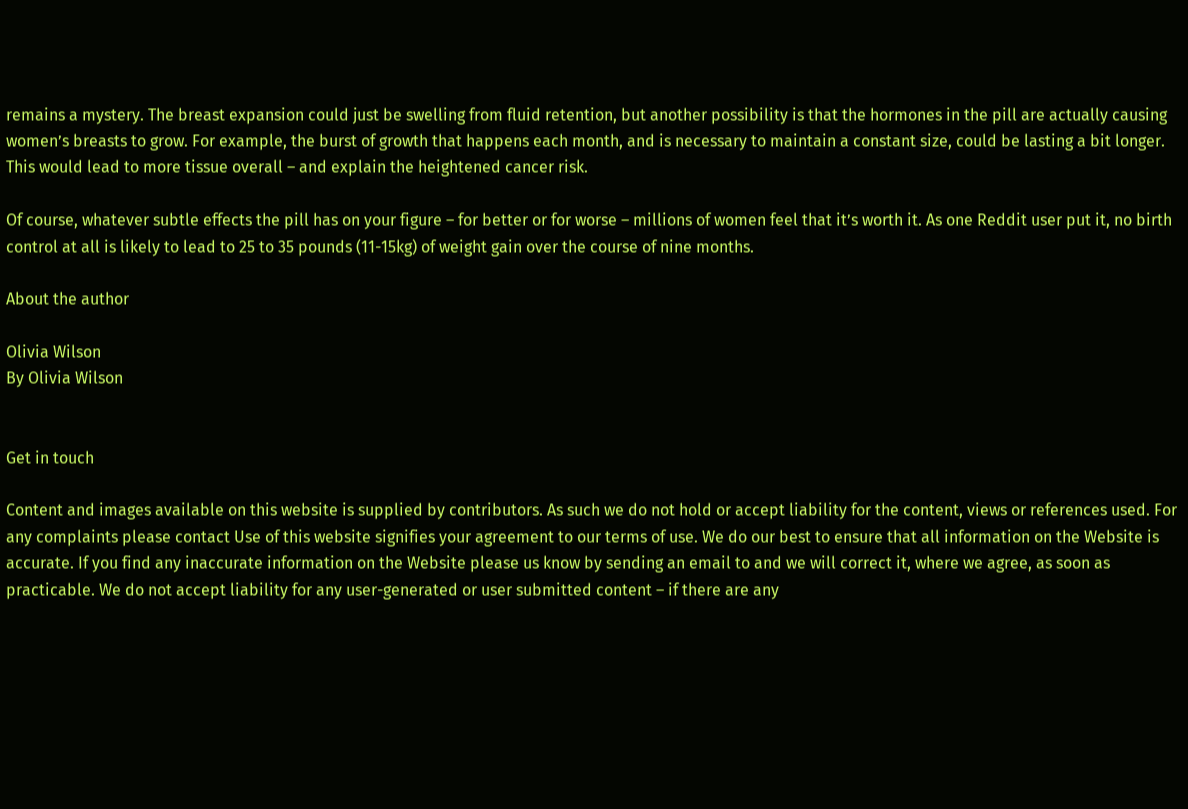remains a mystery. The breast expansion could just be swelling from fluid retention, but another possibility is that the hormones in the pill are actually causing women’s breasts to grow. For example, the burst of growth that happens each month, and is necessary to maintain a constant size, could be lasting a bit longer. This would lead to more tissue overall – and explain the heightened cancer risk.

Of course, whatever subtle effects the pill has on your figure – for better or for worse – millions of women feel that it’s worth it. As one Reddit user put it, no birth control at all is likely to lead to 25 to 35 pounds (11-15kg) of weight gain over the course of nine months.

About the author

Olivia Wilson
By Olivia Wilson


Get in touch

Content and images available on this website is supplied by contributors. As such we do not hold or accept liability for the content, views or references used. For any complaints please contact Use of this website signifies your agreement to our terms of use. We do our best to ensure that all information on the Website is accurate. If you find any inaccurate information on the Website please us know by sending an email to and we will correct it, where we agree, as soon as practicable. We do not accept liability for any user-generated or user submitted content – if there are any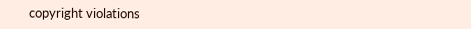copyright violations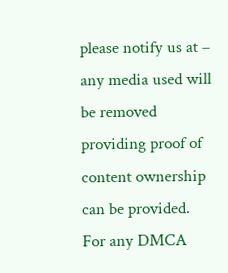please notify us at – any media used will be removed providing proof of content ownership can be provided. For any DMCA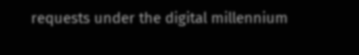requests under the digital millennium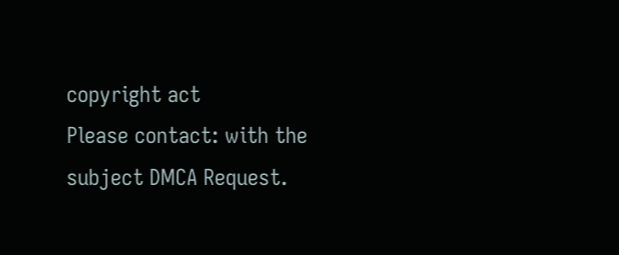copyright act
Please contact: with the subject DMCA Request.